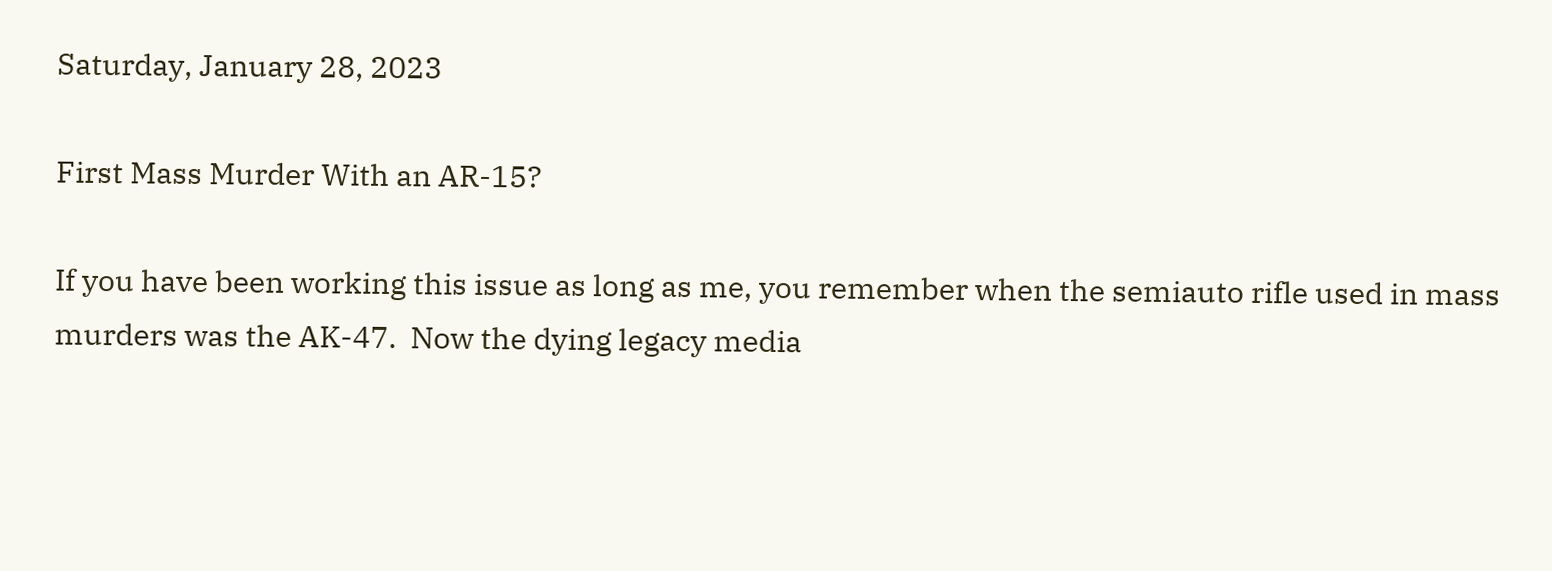Saturday, January 28, 2023

First Mass Murder With an AR-15?

If you have been working this issue as long as me, you remember when the semiauto rifle used in mass murders was the AK-47.  Now the dying legacy media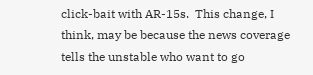click-bait with AR-15s.  This change, I think, may be because the news coverage tells the unstable who want to go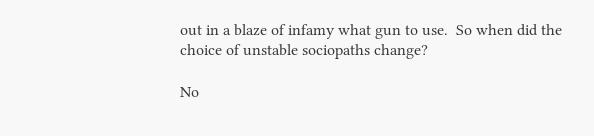out in a blaze of infamy what gun to use.  So when did the choice of unstable sociopaths change?

No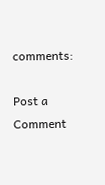comments:

Post a Comment